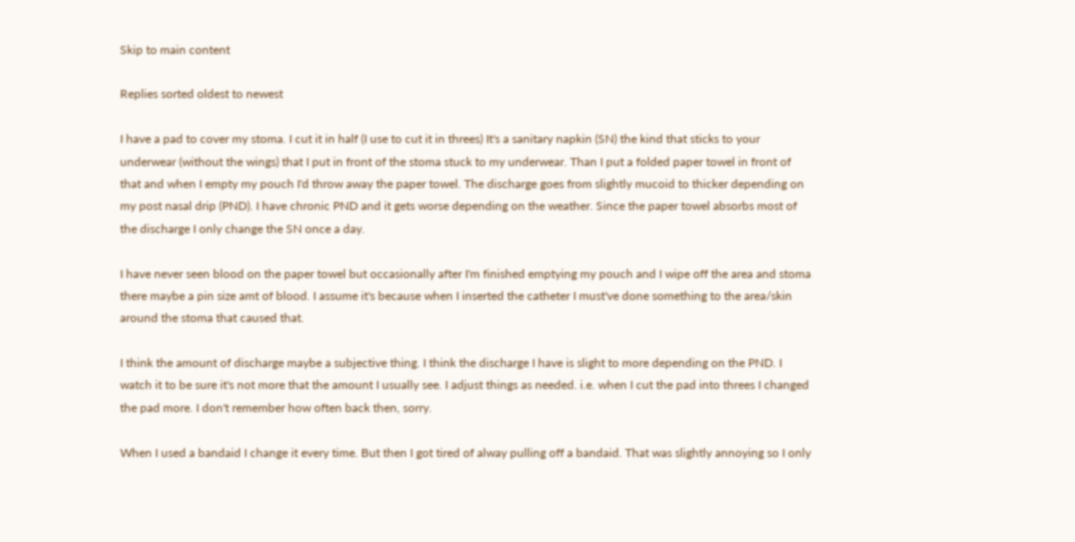Skip to main content

Replies sorted oldest to newest

I have a pad to cover my stoma. I cut it in half (I use to cut it in threes) It's a sanitary napkin (SN) the kind that sticks to your underwear (without the wings) that I put in front of the stoma stuck to my underwear. Than I put a folded paper towel in front of that and when I empty my pouch I'd throw away the paper towel. The discharge goes from slightly mucoid to thicker depending on my post nasal drip (PND). I have chronic PND and it gets worse depending on the weather. Since the paper towel absorbs most of the discharge I only change the SN once a day.

I have never seen blood on the paper towel but occasionally after I'm finished emptying my pouch and I wipe off the area and stoma there maybe a pin size amt of blood. I assume it's because when I inserted the catheter I must've done something to the area/skin around the stoma that caused that.

I think the amount of discharge maybe a subjective thing. I think the discharge I have is slight to more depending on the PND. I watch it to be sure it's not more that the amount I usually see. I adjust things as needed. i.e. when I cut the pad into threes I changed the pad more. I don't remember how often back then, sorry.

When I used a bandaid I change it every time. But then I got tired of alway pulling off a bandaid. That was slightly annoying so I only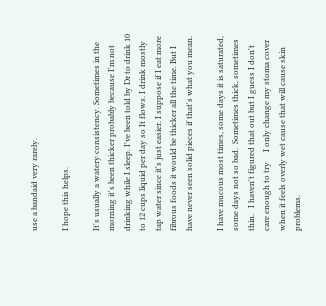use a bandaid very rarely.

I hope this helps.

It's usually a watery consistency. Sometimes in the morning it's been thicker probably because I'm not drinking while I sleep. I've been told by Dr to drink 10 to 12 cups liquid per day so It flows. I drink mostly tap water since it's just easier. I suppose if I eat more fibrous foods it would be thicker all the time. But I have never seen solid pieces if that's what you mean.

I have mucous most times, some days it is saturated, some days not so bad.  Sometimes thick, sometimes thin.   I haven't figured that out but I guess I don't care enough to try     I only change my stoma cover when it feels overly wet cause that will cause skin problems.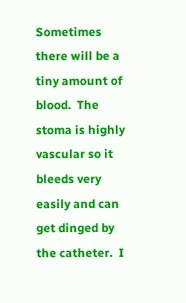Sometimes there will be a tiny amount of blood.  The stoma is highly vascular so it bleeds very easily and can get dinged by the catheter.  I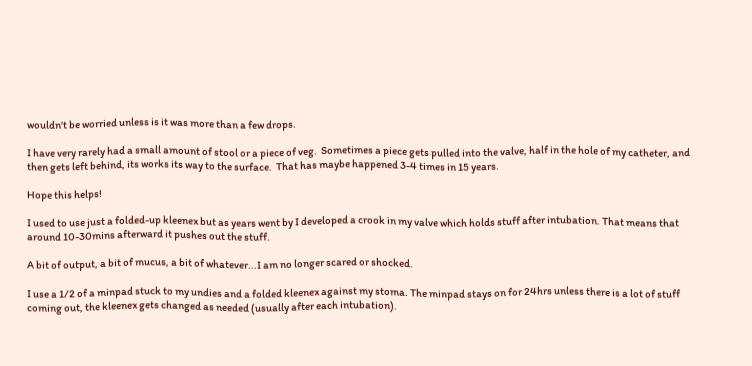wouldn't be worried unless is it was more than a few drops.

I have very rarely had a small amount of stool or a piece of veg.  Sometimes a piece gets pulled into the valve, half in the hole of my catheter, and then gets left behind, its works its way to the surface.  That has maybe happened 3-4 times in 15 years.

Hope this helps!

I used to use just a folded-up kleenex but as years went by I developed a crook in my valve which holds stuff after intubation. That means that around 10-30mins afterward it pushes out the stuff.

A bit of output, a bit of mucus, a bit of whatever...I am no longer scared or shocked.

I use a 1/2 of a minpad stuck to my undies and a folded kleenex against my stoma. The minpad stays on for 24hrs unless there is a lot of stuff coming out, the kleenex gets changed as needed (usually after each intubation).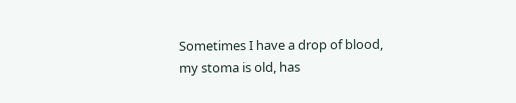Sometimes I have a drop of blood, my stoma is old, has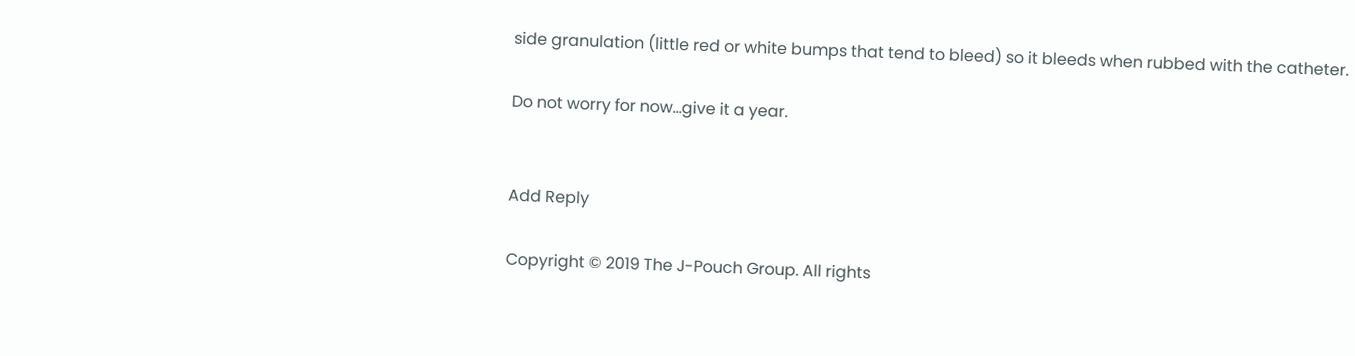side granulation (little red or white bumps that tend to bleed) so it bleeds when rubbed with the catheter.

Do not worry for now...give it a year.


Add Reply

Copyright © 2019 The J-Pouch Group. All rights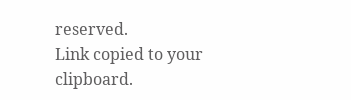reserved.
Link copied to your clipboard.